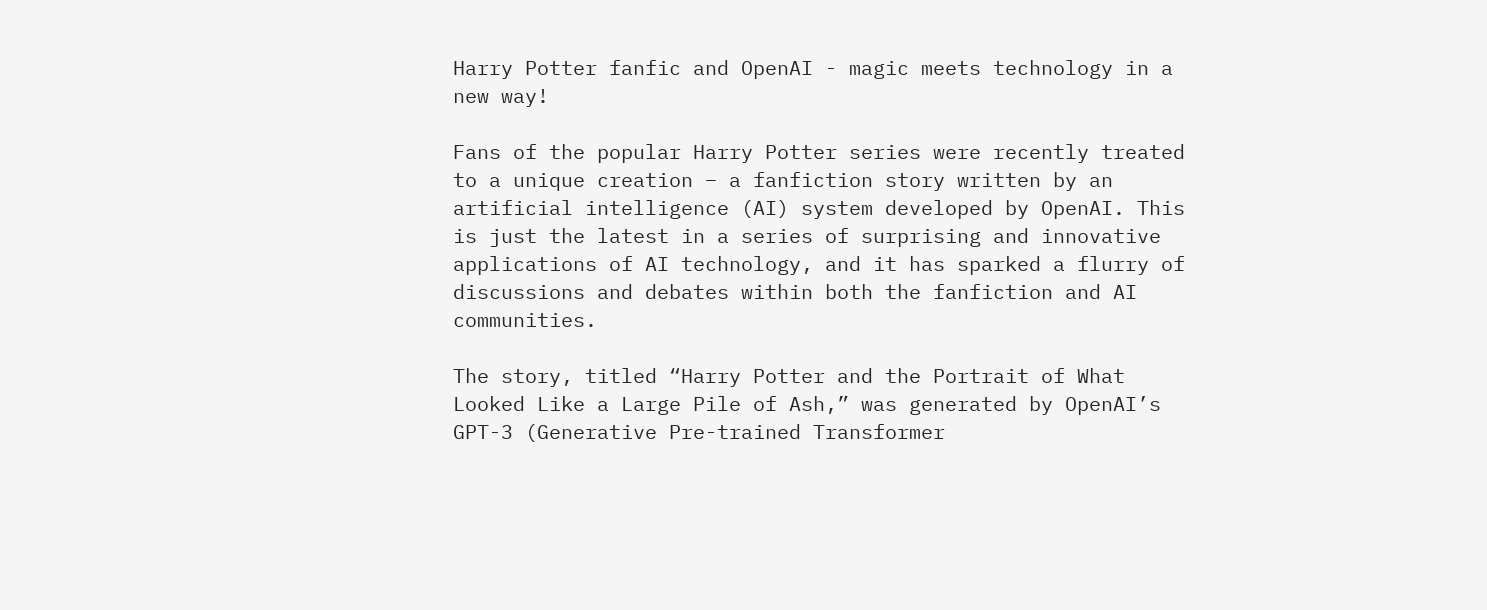Harry Potter fanfic and OpenAI - magic meets technology in a new way!

Fans of the popular Harry Potter series were recently treated to a unique creation – a fanfiction story written by an artificial intelligence (AI) system developed by OpenAI. This is just the latest in a series of surprising and innovative applications of AI technology, and it has sparked a flurry of discussions and debates within both the fanfiction and AI communities.

The story, titled “Harry Potter and the Portrait of What Looked Like a Large Pile of Ash,” was generated by OpenAI’s GPT-3 (Generative Pre-trained Transformer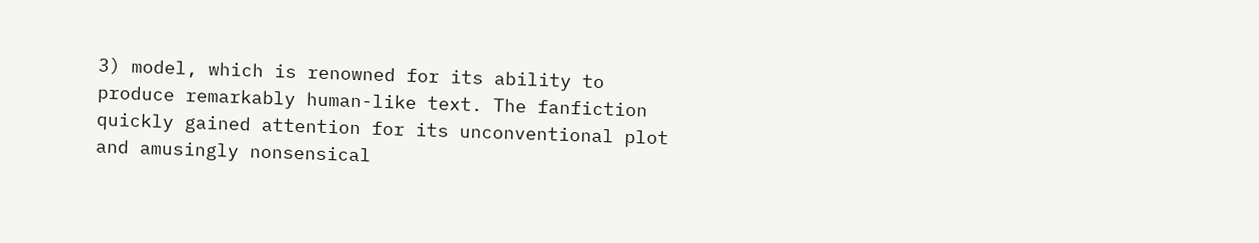3) model, which is renowned for its ability to produce remarkably human-like text. The fanfiction quickly gained attention for its unconventional plot and amusingly nonsensical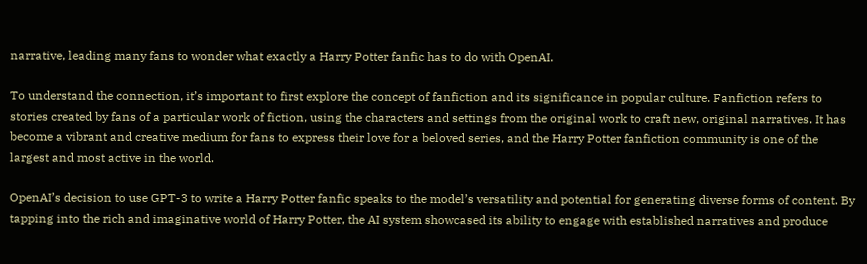narrative, leading many fans to wonder what exactly a Harry Potter fanfic has to do with OpenAI.

To understand the connection, it’s important to first explore the concept of fanfiction and its significance in popular culture. Fanfiction refers to stories created by fans of a particular work of fiction, using the characters and settings from the original work to craft new, original narratives. It has become a vibrant and creative medium for fans to express their love for a beloved series, and the Harry Potter fanfiction community is one of the largest and most active in the world.

OpenAI’s decision to use GPT-3 to write a Harry Potter fanfic speaks to the model’s versatility and potential for generating diverse forms of content. By tapping into the rich and imaginative world of Harry Potter, the AI system showcased its ability to engage with established narratives and produce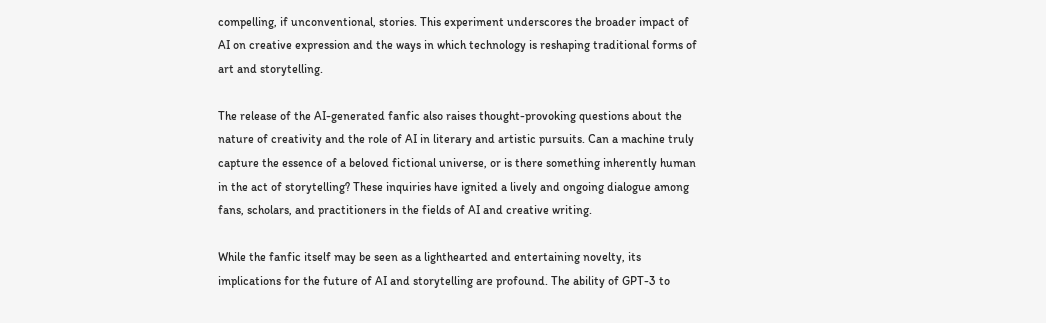compelling, if unconventional, stories. This experiment underscores the broader impact of AI on creative expression and the ways in which technology is reshaping traditional forms of art and storytelling.

The release of the AI-generated fanfic also raises thought-provoking questions about the nature of creativity and the role of AI in literary and artistic pursuits. Can a machine truly capture the essence of a beloved fictional universe, or is there something inherently human in the act of storytelling? These inquiries have ignited a lively and ongoing dialogue among fans, scholars, and practitioners in the fields of AI and creative writing.

While the fanfic itself may be seen as a lighthearted and entertaining novelty, its implications for the future of AI and storytelling are profound. The ability of GPT-3 to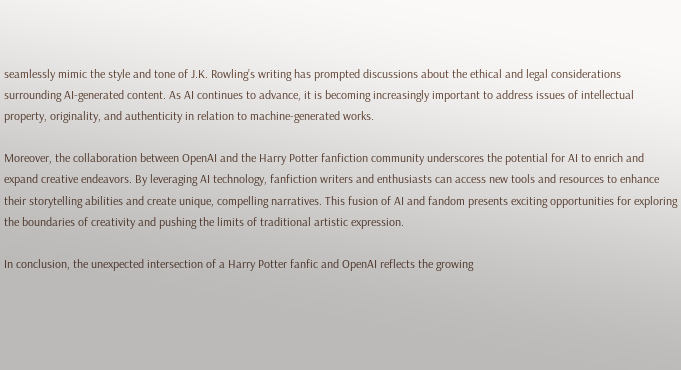seamlessly mimic the style and tone of J.K. Rowling’s writing has prompted discussions about the ethical and legal considerations surrounding AI-generated content. As AI continues to advance, it is becoming increasingly important to address issues of intellectual property, originality, and authenticity in relation to machine-generated works.

Moreover, the collaboration between OpenAI and the Harry Potter fanfiction community underscores the potential for AI to enrich and expand creative endeavors. By leveraging AI technology, fanfiction writers and enthusiasts can access new tools and resources to enhance their storytelling abilities and create unique, compelling narratives. This fusion of AI and fandom presents exciting opportunities for exploring the boundaries of creativity and pushing the limits of traditional artistic expression.

In conclusion, the unexpected intersection of a Harry Potter fanfic and OpenAI reflects the growing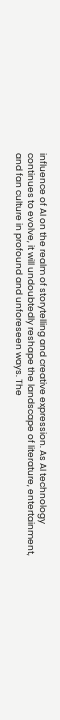influence of AI on the realm of storytelling and creative expression. As AI technology continues to evolve, it will undoubtedly reshape the landscape of literature, entertainment, and fan culture in profound and unforeseen ways. The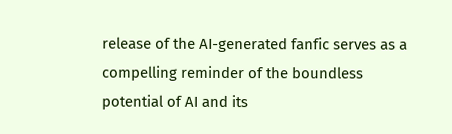release of the AI-generated fanfic serves as a compelling reminder of the boundless potential of AI and its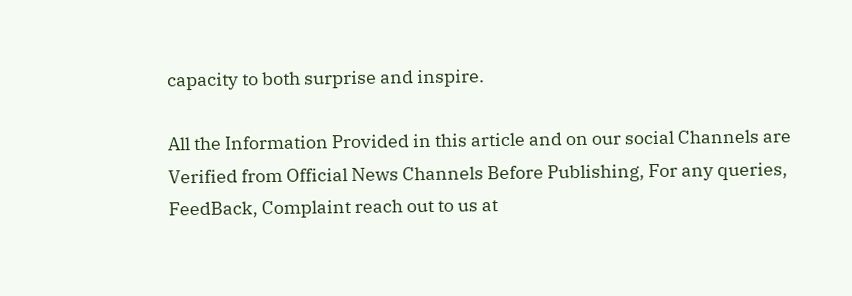capacity to both surprise and inspire.

All the Information Provided in this article and on our social Channels are Verified from Official News Channels Before Publishing, For any queries, FeedBack, Complaint reach out to us at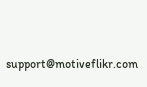support@motiveflikr.com